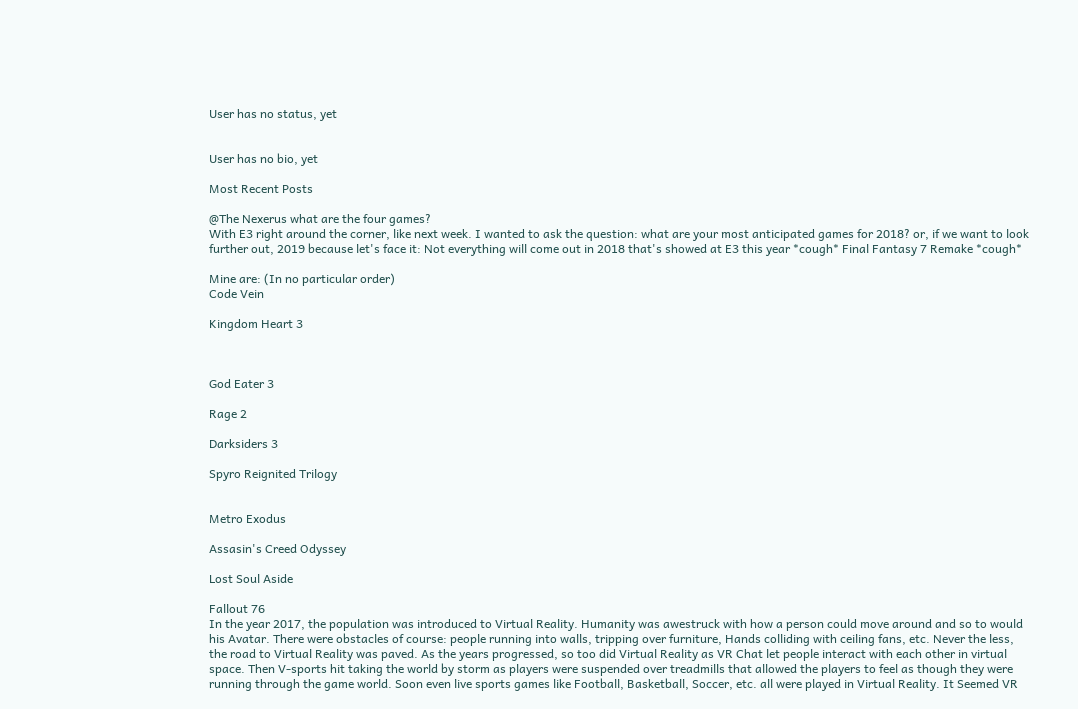User has no status, yet


User has no bio, yet

Most Recent Posts

@The Nexerus what are the four games?
With E3 right around the corner, like next week. I wanted to ask the question: what are your most anticipated games for 2018? or, if we want to look further out, 2019 because let's face it: Not everything will come out in 2018 that's showed at E3 this year *cough* Final Fantasy 7 Remake *cough*

Mine are: (In no particular order)
Code Vein

Kingdom Heart 3



God Eater 3

Rage 2

Darksiders 3

Spyro Reignited Trilogy


Metro Exodus

Assasin's Creed Odyssey

Lost Soul Aside

Fallout 76
In the year 2017, the population was introduced to Virtual Reality. Humanity was awestruck with how a person could move around and so to would his Avatar. There were obstacles of course: people running into walls, tripping over furniture, Hands colliding with ceiling fans, etc. Never the less, the road to Virtual Reality was paved. As the years progressed, so too did Virtual Reality as VR Chat let people interact with each other in virtual space. Then V-sports hit taking the world by storm as players were suspended over treadmills that allowed the players to feel as though they were running through the game world. Soon even live sports games like Football, Basketball, Soccer, etc. all were played in Virtual Reality. It Seemed VR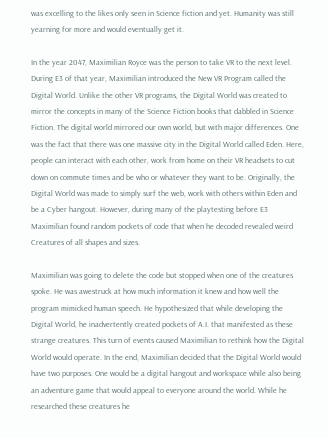was excelling to the likes only seen in Science fiction and yet. Humanity was still yearning for more and would eventually get it.

In the year 2047, Maximilian Royce was the person to take VR to the next level. During E3 of that year, Maximilian introduced the New VR Program called the Digital World. Unlike the other VR programs, the Digital World was created to mirror the concepts in many of the Science Fiction books that dabbled in Science Fiction. The digital world mirrored our own world, but with major differences. One was the fact that there was one massive city in the Digital World called Eden. Here, people can interact with each other, work from home on their VR headsets to cut down on commute times and be who or whatever they want to be. Originally, the Digital World was made to simply surf the web, work with others within Eden and be a Cyber hangout. However, during many of the playtesting before E3 Maximilian found random pockets of code that when he decoded revealed weird Creatures of all shapes and sizes.

Maximilian was going to delete the code but stopped when one of the creatures spoke. He was awestruck at how much information it knew and how well the program mimicked human speech. He hypothesized that while developing the Digital World, he inadvertently created pockets of A.I. that manifested as these strange creatures. This turn of events caused Maximilian to rethink how the Digital World would operate. In the end, Maximilian decided that the Digital World would have two purposes. One would be a digital hangout and workspace while also being an adventure game that would appeal to everyone around the world. While he researched these creatures he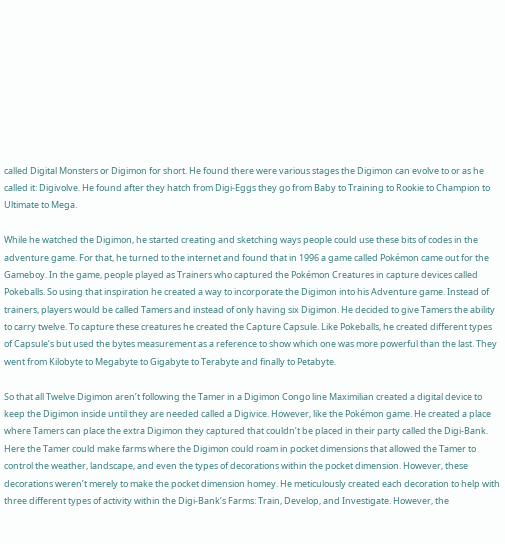called Digital Monsters or Digimon for short. He found there were various stages the Digimon can evolve to or as he called it: Digivolve. He found after they hatch from Digi-Eggs they go from Baby to Training to Rookie to Champion to Ultimate to Mega.

While he watched the Digimon, he started creating and sketching ways people could use these bits of codes in the adventure game. For that, he turned to the internet and found that in 1996 a game called Pokémon came out for the Gameboy. In the game, people played as Trainers who captured the Pokémon Creatures in capture devices called Pokeballs. So using that inspiration he created a way to incorporate the Digimon into his Adventure game. Instead of trainers, players would be called Tamers and instead of only having six Digimon. He decided to give Tamers the ability to carry twelve. To capture these creatures he created the Capture Capsule. Like Pokeballs, he created different types of Capsule’s but used the bytes measurement as a reference to show which one was more powerful than the last. They went from Kilobyte to Megabyte to Gigabyte to Terabyte and finally to Petabyte.

So that all Twelve Digimon aren’t following the Tamer in a Digimon Congo line Maximilian created a digital device to keep the Digimon inside until they are needed called a Digivice. However, like the Pokémon game. He created a place where Tamers can place the extra Digimon they captured that couldn’t be placed in their party called the Digi-Bank. Here the Tamer could make farms where the Digimon could roam in pocket dimensions that allowed the Tamer to control the weather, landscape, and even the types of decorations within the pocket dimension. However, these decorations weren’t merely to make the pocket dimension homey. He meticulously created each decoration to help with three different types of activity within the Digi-Bank’s Farms: Train, Develop, and Investigate. However, the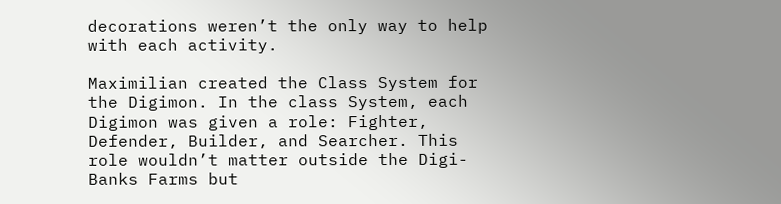decorations weren’t the only way to help with each activity.

Maximilian created the Class System for the Digimon. In the class System, each Digimon was given a role: Fighter, Defender, Builder, and Searcher. This role wouldn’t matter outside the Digi-Banks Farms but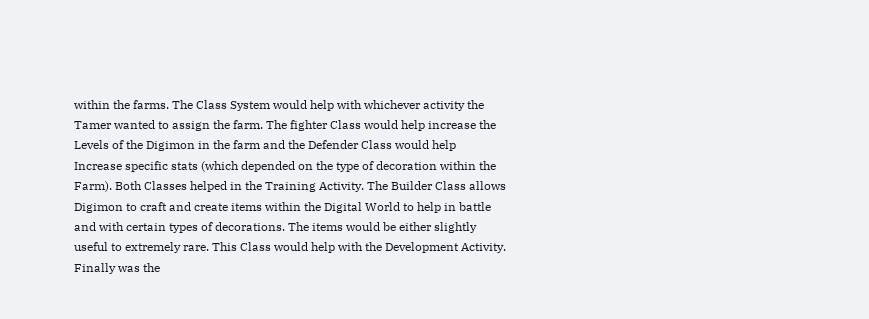within the farms. The Class System would help with whichever activity the Tamer wanted to assign the farm. The fighter Class would help increase the Levels of the Digimon in the farm and the Defender Class would help Increase specific stats (which depended on the type of decoration within the Farm). Both Classes helped in the Training Activity. The Builder Class allows Digimon to craft and create items within the Digital World to help in battle and with certain types of decorations. The items would be either slightly useful to extremely rare. This Class would help with the Development Activity. Finally was the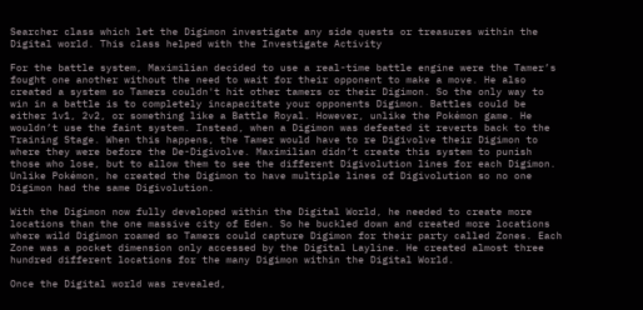Searcher class which let the Digimon investigate any side quests or treasures within the Digital world. This class helped with the Investigate Activity

For the battle system, Maximilian decided to use a real-time battle engine were the Tamer’s fought one another without the need to wait for their opponent to make a move. He also created a system so Tamers couldn't hit other tamers or their Digimon. So the only way to win in a battle is to completely incapacitate your opponents Digimon. Battles could be either 1v1, 2v2, or something like a Battle Royal. However, unlike the Pokémon game. He wouldn’t use the faint system. Instead, when a Digimon was defeated it reverts back to the Training Stage. When this happens, the Tamer would have to re Digivolve their Digimon to where they were before the De-Digivolve. Maximilian didn’t create this system to punish those who lose, but to allow them to see the different Digivolution lines for each Digimon. Unlike Pokémon, he created the Digimon to have multiple lines of Digivolution so no one Digimon had the same Digivolution.

With the Digimon now fully developed within the Digital World, he needed to create more locations than the one massive city of Eden. So he buckled down and created more locations where wild Digimon roamed so Tamers could capture Digimon for their party called Zones. Each Zone was a pocket dimension only accessed by the Digital Layline. He created almost three hundred different locations for the many Digimon within the Digital World.

Once the Digital world was revealed,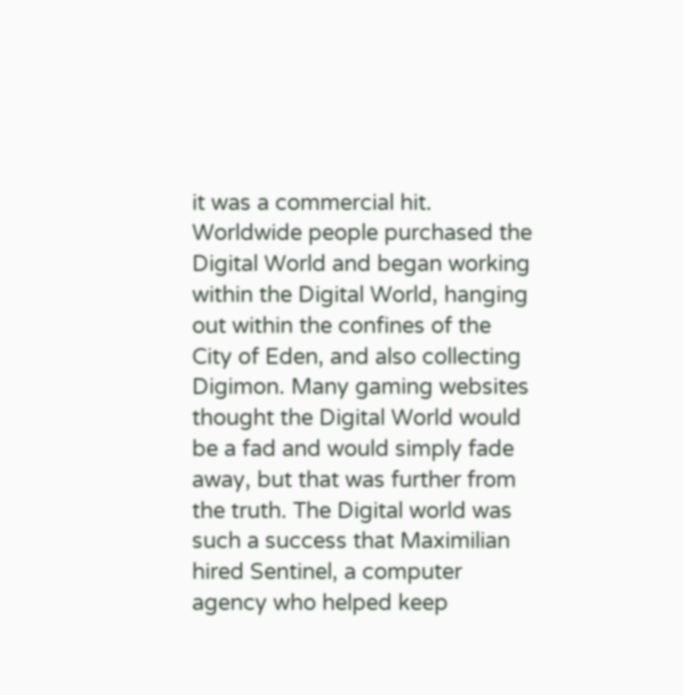it was a commercial hit. Worldwide people purchased the Digital World and began working within the Digital World, hanging out within the confines of the City of Eden, and also collecting Digimon. Many gaming websites thought the Digital World would be a fad and would simply fade away, but that was further from the truth. The Digital world was such a success that Maximilian hired Sentinel, a computer agency who helped keep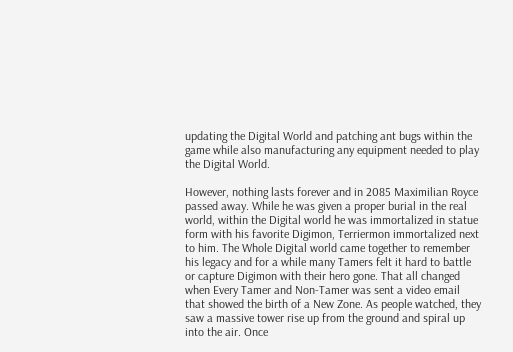updating the Digital World and patching ant bugs within the game while also manufacturing any equipment needed to play the Digital World.

However, nothing lasts forever and in 2085 Maximilian Royce passed away. While he was given a proper burial in the real world, within the Digital world he was immortalized in statue form with his favorite Digimon, Terriermon immortalized next to him. The Whole Digital world came together to remember his legacy and for a while many Tamers felt it hard to battle or capture Digimon with their hero gone. That all changed when Every Tamer and Non-Tamer was sent a video email that showed the birth of a New Zone. As people watched, they saw a massive tower rise up from the ground and spiral up into the air. Once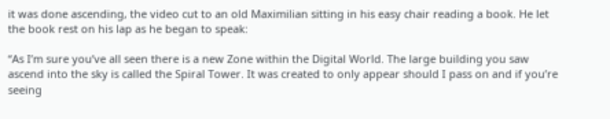it was done ascending, the video cut to an old Maximilian sitting in his easy chair reading a book. He let the book rest on his lap as he began to speak:

“As I’m sure you’ve all seen there is a new Zone within the Digital World. The large building you saw ascend into the sky is called the Spiral Tower. It was created to only appear should I pass on and if you’re seeing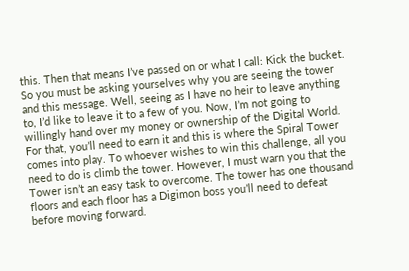this. Then that means I’ve passed on or what I call: Kick the bucket. So you must be asking yourselves why you are seeing the tower and this message. Well, seeing as I have no heir to leave anything to, I’d like to leave it to a few of you. Now, I’m not going to willingly hand over my money or ownership of the Digital World. For that, you’ll need to earn it and this is where the Spiral Tower comes into play. To whoever wishes to win this challenge, all you need to do is climb the tower. However, I must warn you that the Tower isn’t an easy task to overcome. The tower has one thousand floors and each floor has a Digimon boss you’ll need to defeat before moving forward.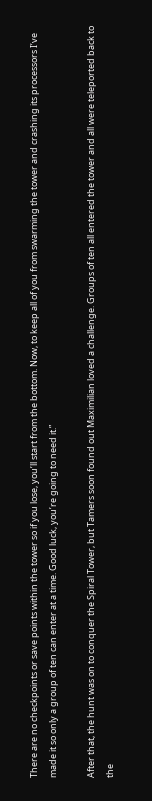There are no checkpoints or save points within the tower so if you lose, you’ll start from the bottom. Now, to keep all of you from swarming the tower and crashing its processors I’ve made it so only a group of ten can enter at a time. Good luck, you’re going to need it.”

After that, the hunt was on to conquer the Spiral Tower, but Tamers soon found out Maximilian loved a challenge. Groups of ten all entered the tower and all were teleported back to the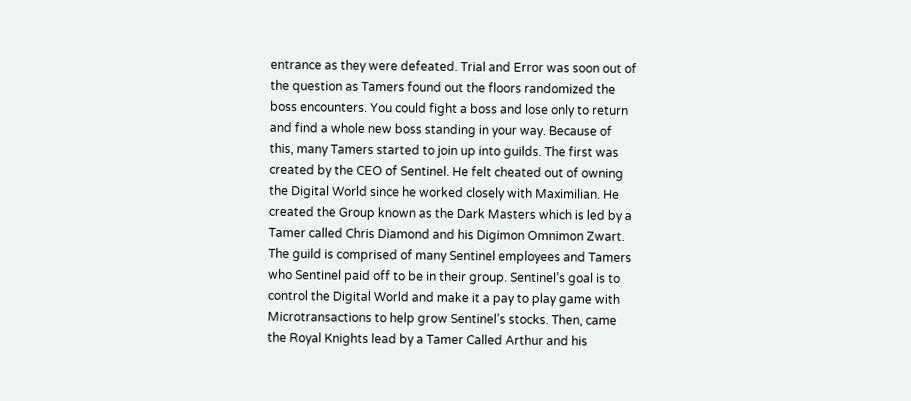entrance as they were defeated. Trial and Error was soon out of the question as Tamers found out the floors randomized the boss encounters. You could fight a boss and lose only to return and find a whole new boss standing in your way. Because of this, many Tamers started to join up into guilds. The first was created by the CEO of Sentinel. He felt cheated out of owning the Digital World since he worked closely with Maximilian. He created the Group known as the Dark Masters which is led by a Tamer called Chris Diamond and his Digimon Omnimon Zwart. The guild is comprised of many Sentinel employees and Tamers who Sentinel paid off to be in their group. Sentinel’s goal is to control the Digital World and make it a pay to play game with Microtransactions to help grow Sentinel’s stocks. Then, came the Royal Knights lead by a Tamer Called Arthur and his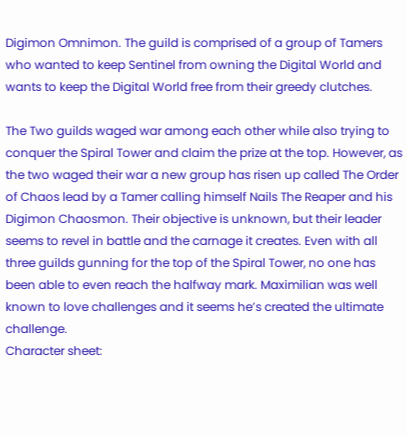Digimon Omnimon. The guild is comprised of a group of Tamers who wanted to keep Sentinel from owning the Digital World and wants to keep the Digital World free from their greedy clutches.

The Two guilds waged war among each other while also trying to conquer the Spiral Tower and claim the prize at the top. However, as the two waged their war a new group has risen up called The Order of Chaos lead by a Tamer calling himself Nails The Reaper and his Digimon Chaosmon. Their objective is unknown, but their leader seems to revel in battle and the carnage it creates. Even with all three guilds gunning for the top of the Spiral Tower, no one has been able to even reach the halfway mark. Maximilian was well known to love challenges and it seems he’s created the ultimate challenge.
Character sheet: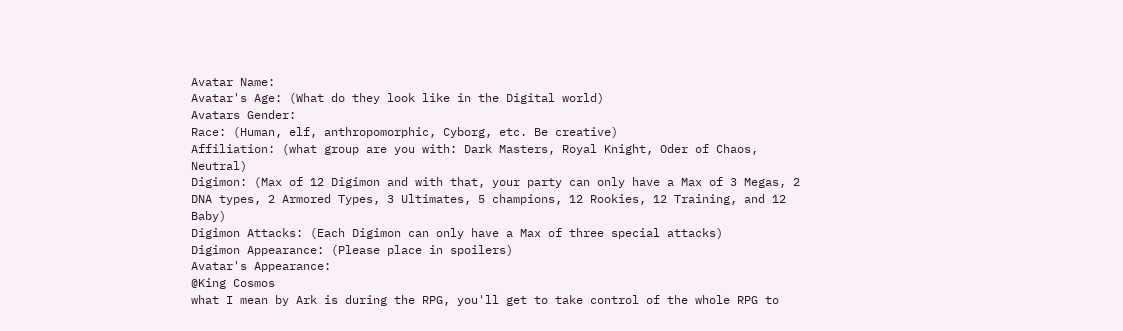Avatar Name:
Avatar's Age: (What do they look like in the Digital world)
Avatars Gender:
Race: (Human, elf, anthropomorphic, Cyborg, etc. Be creative)
Affiliation: (what group are you with: Dark Masters, Royal Knight, Oder of Chaos, Neutral)
Digimon: (Max of 12 Digimon and with that, your party can only have a Max of 3 Megas, 2 DNA types, 2 Armored Types, 3 Ultimates, 5 champions, 12 Rookies, 12 Training, and 12 Baby)
Digimon Attacks: (Each Digimon can only have a Max of three special attacks)
Digimon Appearance: (Please place in spoilers)
Avatar's Appearance:
@King Cosmos
what I mean by Ark is during the RPG, you'll get to take control of the whole RPG to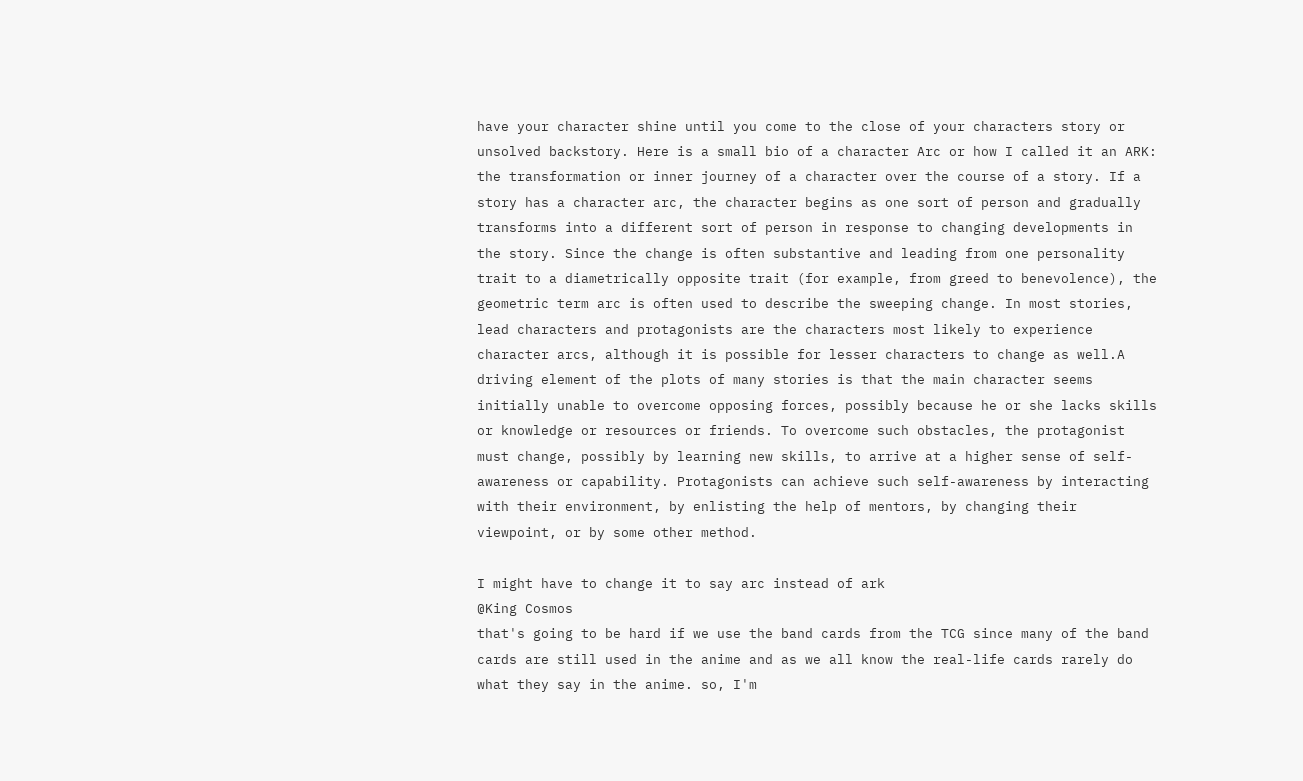have your character shine until you come to the close of your characters story or unsolved backstory. Here is a small bio of a character Arc or how I called it an ARK: the transformation or inner journey of a character over the course of a story. If a story has a character arc, the character begins as one sort of person and gradually transforms into a different sort of person in response to changing developments in the story. Since the change is often substantive and leading from one personality trait to a diametrically opposite trait (for example, from greed to benevolence), the geometric term arc is often used to describe the sweeping change. In most stories, lead characters and protagonists are the characters most likely to experience character arcs, although it is possible for lesser characters to change as well.A driving element of the plots of many stories is that the main character seems initially unable to overcome opposing forces, possibly because he or she lacks skills or knowledge or resources or friends. To overcome such obstacles, the protagonist must change, possibly by learning new skills, to arrive at a higher sense of self-awareness or capability. Protagonists can achieve such self-awareness by interacting with their environment, by enlisting the help of mentors, by changing their viewpoint, or by some other method.

I might have to change it to say arc instead of ark
@King Cosmos
that's going to be hard if we use the band cards from the TCG since many of the band cards are still used in the anime and as we all know the real-life cards rarely do what they say in the anime. so, I'm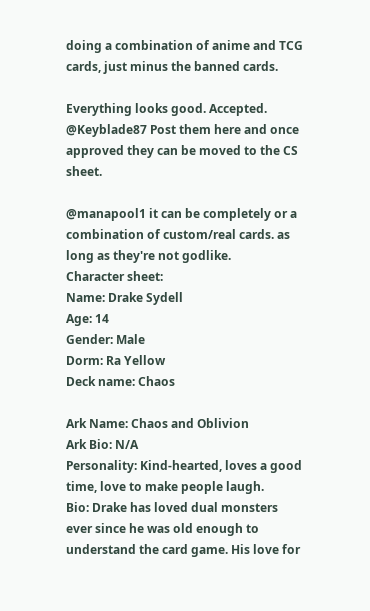doing a combination of anime and TCG cards, just minus the banned cards.

Everything looks good. Accepted.
@Keyblade87 Post them here and once approved they can be moved to the CS sheet.

@manapool1 it can be completely or a combination of custom/real cards. as long as they're not godlike.
Character sheet:
Name: Drake Sydell
Age: 14
Gender: Male
Dorm: Ra Yellow
Deck name: Chaos

Ark Name: Chaos and Oblivion
Ark Bio: N/A
Personality: Kind-hearted, loves a good time, love to make people laugh.
Bio: Drake has loved dual monsters ever since he was old enough to understand the card game. His love for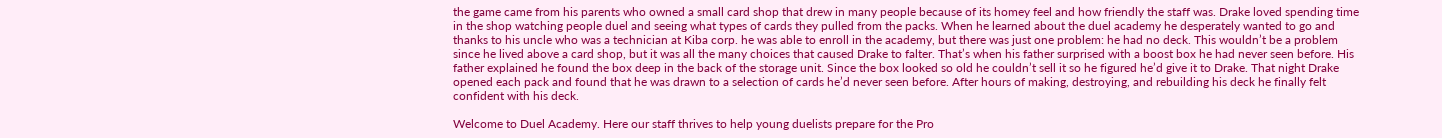the game came from his parents who owned a small card shop that drew in many people because of its homey feel and how friendly the staff was. Drake loved spending time in the shop watching people duel and seeing what types of cards they pulled from the packs. When he learned about the duel academy he desperately wanted to go and thanks to his uncle who was a technician at Kiba corp. he was able to enroll in the academy, but there was just one problem: he had no deck. This wouldn’t be a problem since he lived above a card shop, but it was all the many choices that caused Drake to falter. That’s when his father surprised with a boost box he had never seen before. His father explained he found the box deep in the back of the storage unit. Since the box looked so old he couldn’t sell it so he figured he’d give it to Drake. That night Drake opened each pack and found that he was drawn to a selection of cards he’d never seen before. After hours of making, destroying, and rebuilding his deck he finally felt confident with his deck.

Welcome to Duel Academy. Here our staff thrives to help young duelists prepare for the Pro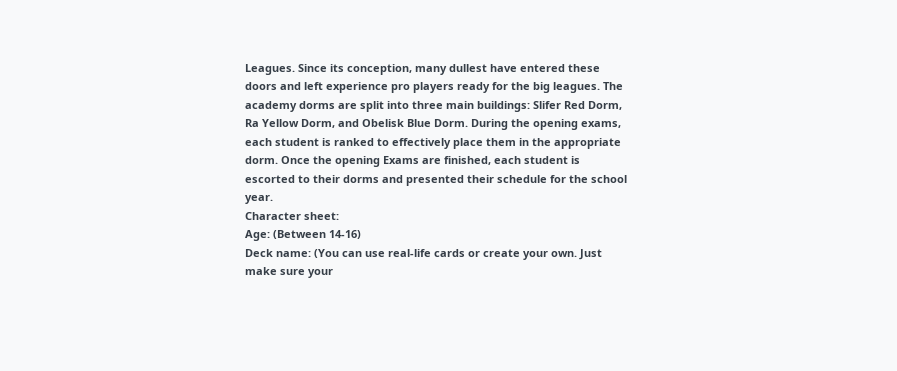Leagues. Since its conception, many dullest have entered these doors and left experience pro players ready for the big leagues. The academy dorms are split into three main buildings: Slifer Red Dorm, Ra Yellow Dorm, and Obelisk Blue Dorm. During the opening exams, each student is ranked to effectively place them in the appropriate dorm. Once the opening Exams are finished, each student is escorted to their dorms and presented their schedule for the school year.
Character sheet:
Age: (Between 14-16)
Deck name: (You can use real-life cards or create your own. Just make sure your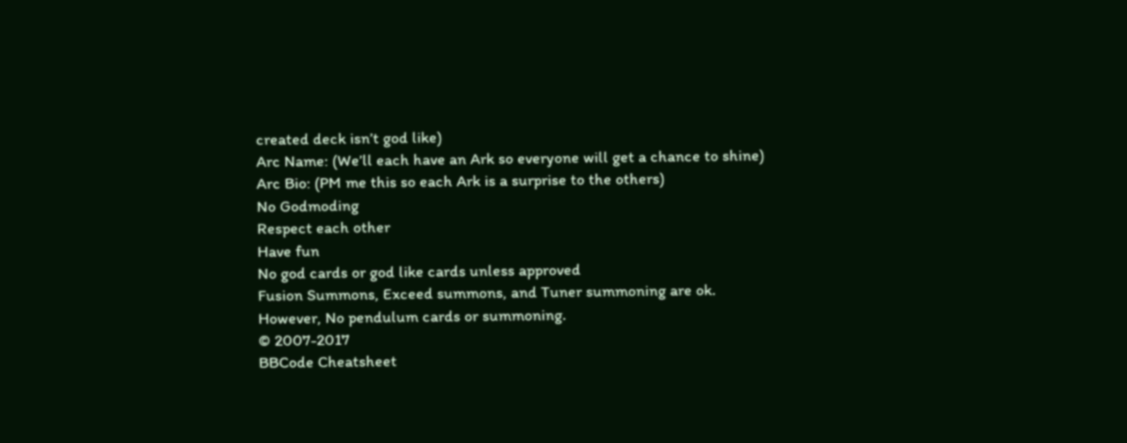created deck isn’t god like)
Arc Name: (We’ll each have an Ark so everyone will get a chance to shine)
Arc Bio: (PM me this so each Ark is a surprise to the others)
No Godmoding
Respect each other
Have fun
No god cards or god like cards unless approved
Fusion Summons, Exceed summons, and Tuner summoning are ok. However, No pendulum cards or summoning.
© 2007-2017
BBCode Cheatsheet